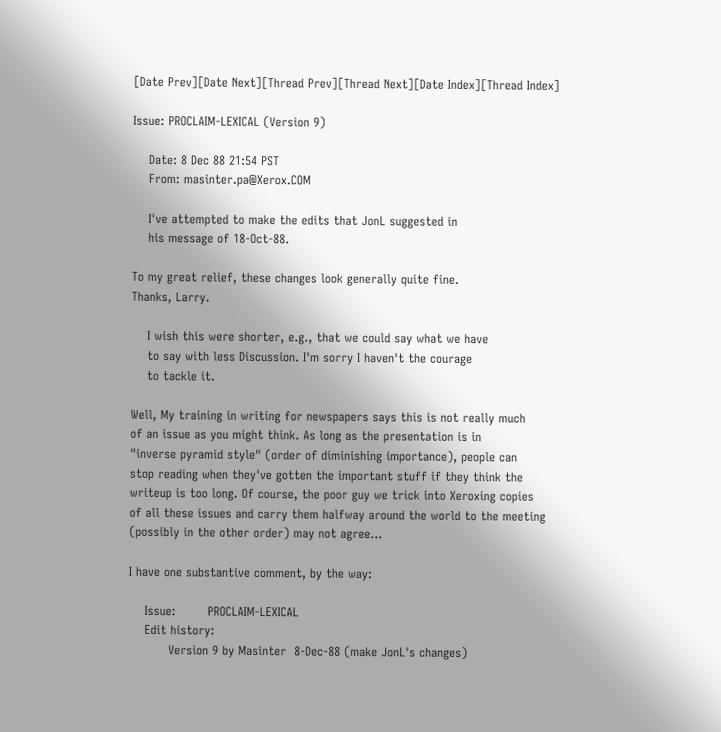[Date Prev][Date Next][Thread Prev][Thread Next][Date Index][Thread Index]

Issue: PROCLAIM-LEXICAL (Version 9)

    Date: 8 Dec 88 21:54 PST
    From: masinter.pa@Xerox.COM

    I've attempted to make the edits that JonL suggested in
    his message of 18-Oct-88.

To my great relief, these changes look generally quite fine.
Thanks, Larry.

    I wish this were shorter, e.g., that we could say what we have
    to say with less Discussion. I'm sorry I haven't the courage
    to tackle it.

Well, My training in writing for newspapers says this is not really much
of an issue as you might think. As long as the presentation is in
"inverse pyramid style" (order of diminishing importance), people can
stop reading when they've gotten the important stuff if they think the
writeup is too long. Of course, the poor guy we trick into Xeroxing copies
of all these issues and carry them halfway around the world to the meeting
(possibly in the other order) may not agree...

I have one substantive comment, by the way:

    Issue:        PROCLAIM-LEXICAL
    Edit history:
          Version 9 by Masinter  8-Dec-88 (make JonL's changes)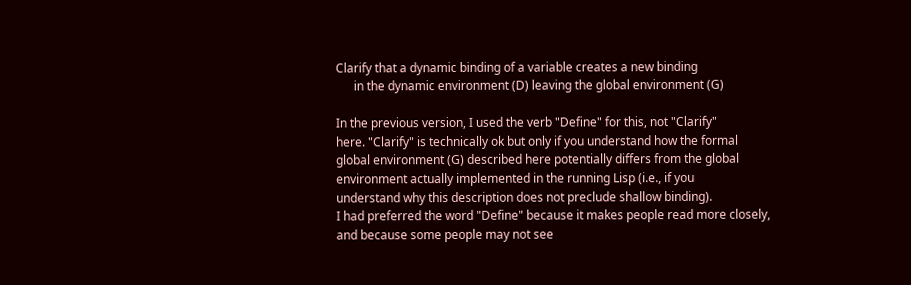Clarify that a dynamic binding of a variable creates a new binding
      in the dynamic environment (D) leaving the global environment (G)

In the previous version, I used the verb "Define" for this, not "Clarify"
here. "Clarify" is technically ok but only if you understand how the formal
global environment (G) described here potentially differs from the global
environment actually implemented in the running Lisp (i.e., if you
understand why this description does not preclude shallow binding).
I had preferred the word "Define" because it makes people read more closely,
and because some people may not see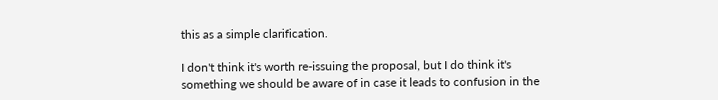this as a simple clarification.

I don't think it's worth re-issuing the proposal, but I do think it's
something we should be aware of in case it leads to confusion in the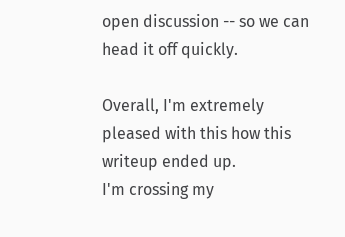open discussion -- so we can head it off quickly.

Overall, I'm extremely pleased with this how this writeup ended up.
I'm crossing my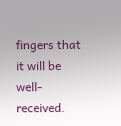fingers that it will be well-received.